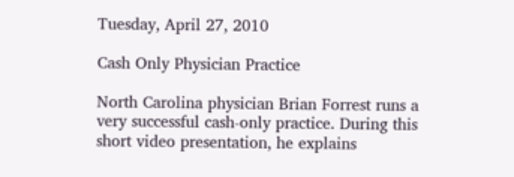Tuesday, April 27, 2010

Cash Only Physician Practice

North Carolina physician Brian Forrest runs a very successful cash-only practice. During this short video presentation, he explains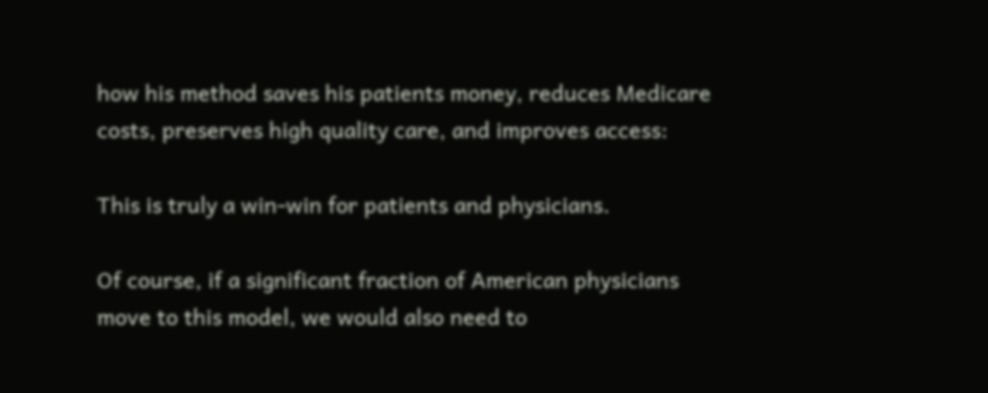how his method saves his patients money, reduces Medicare costs, preserves high quality care, and improves access:

This is truly a win-win for patients and physicians.

Of course, if a significant fraction of American physicians move to this model, we would also need to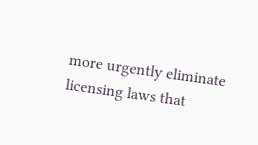more urgently eliminate licensing laws that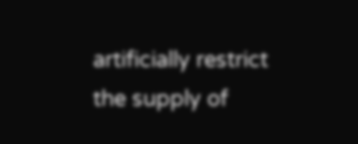artificially restrict the supply of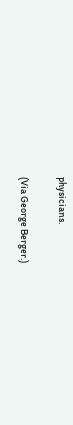physicians.

(Via George Berger.)